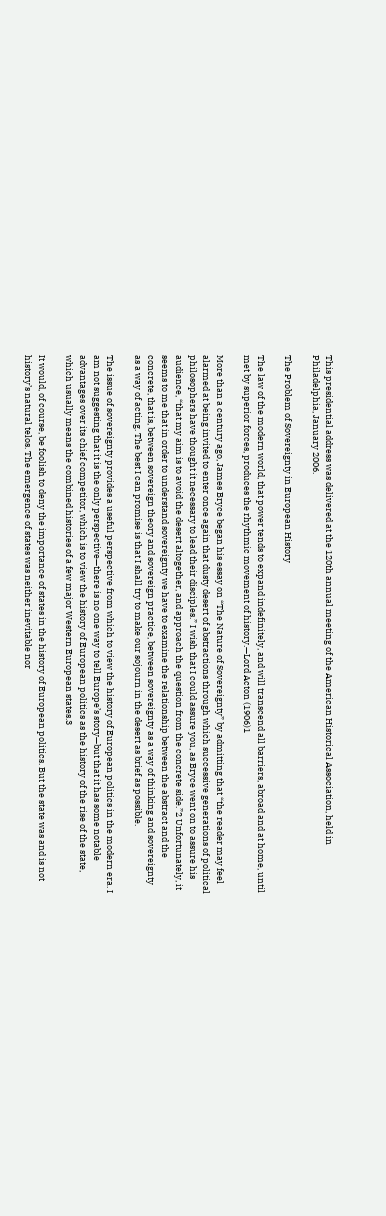This presidential address was delivered at the 120th annual meeting of the American Historical Association, held in Philadelphia, January 2006.

The Problem of Sovereignty in European History

The law of the modern world, that power tends to expand indefinitely, and will transcend all barriers, abroad and at home, until met by superior forces, produces the rhythmic movement of history.—Lord Acton (1906)1

More than a century ago, James Bryce began his essay on “The Nature of Sovereignty” by admitting that “the reader may feel alarmed at being invited to enter once again that dusty desert of abstractions through which successive generations of political philosophers have thought it necessary to lead their disciples.” I wish that I could assure you, as Bryce went on to assure his audience, “that my aim is to avoid the desert altogether, and approach the question from the concrete side.”2 Unfortunately, it seems to me that in order to understand sovereignty we have to examine the relationship between the abstract and the concrete, that is, between sovereign theory and sovereign practice, between sovereignty as a way of thinking and sovereignty as a way of acting. The best I can promise is that I shall try to make our sojourn in the desert as brief as possible.

The issue of sovereignty provides a useful perspective from which to view the history of European politics in the modern era. I am not suggesting that it is the only perspective—there is no one way to tell Europe’s story—but that it has some notable advantages over its chief competitor, which is to view the history of European politics as the history of the rise of the state, which usually means the combined histories of a few major Western European states.3

It would, of course, be foolish to deny the importance of states in the history of European politics. But the state was and is not history’s natural telos. The emergence of states was neither inevitable nor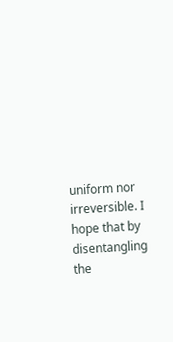uniform nor irreversible. I hope that by disentangling the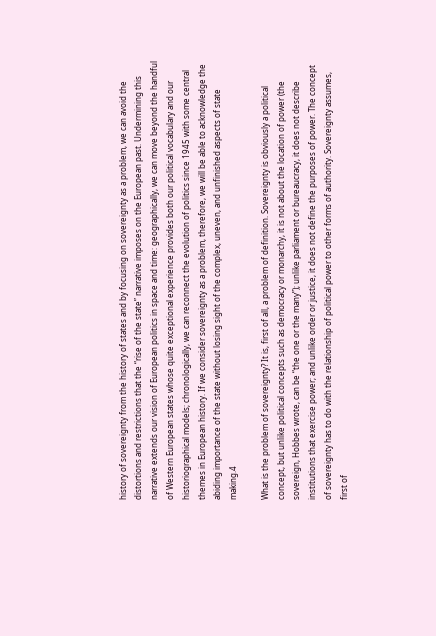history of sovereignty from the history of states and by focusing on sovereignty as a problem, we can avoid the distortions and restrictions that the “rise of the state” narrative imposes on the European past. Undermining this narrative extends our vision of European politics in space and time: geographically, we can move beyond the handful of Western European states whose quite exceptional experience provides both our political vocabulary and our historiographical models; chronologically, we can reconnect the evolution of politics since 1945 with some central themes in European history. If we consider sovereignty as a problem, therefore, we will be able to acknowledge the abiding importance of the state without losing sight of the complex, uneven, and unfinished aspects of state making.4

What is the problem of sovereignty? It is, first of all, a problem of definition. Sovereignty is obviously a political concept, but unlike political concepts such as democracy or monarchy, it is not about the location of power (the sovereign, Hobbes wrote, can be “the one or the many”); unlike parliament or bureaucracy, it does not describe institutions that exercise power; and unlike order or justice, it does not define the purposes of power. The concept of sovereignty has to do with the relationship of political power to other forms of authority. Sovereignty assumes, first of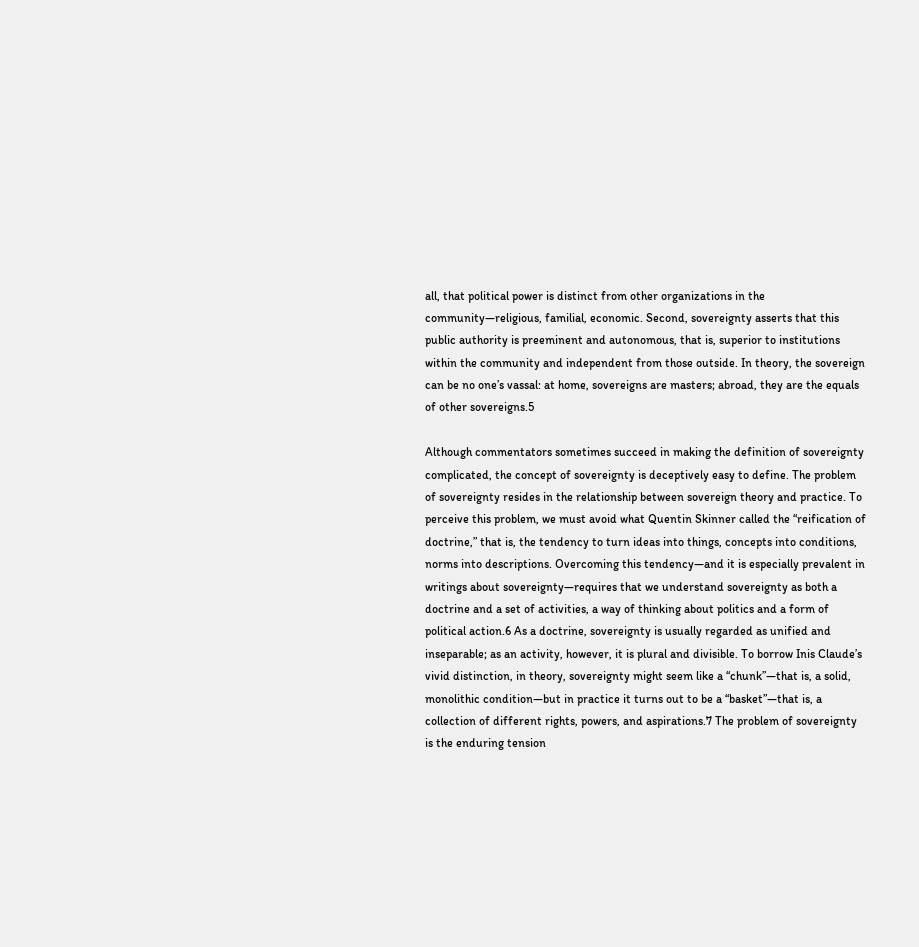all, that political power is distinct from other organizations in the community—religious, familial, economic. Second, sovereignty asserts that this public authority is preeminent and autonomous, that is, superior to institutions within the community and independent from those outside. In theory, the sovereign can be no one’s vassal: at home, sovereigns are masters; abroad, they are the equals of other sovereigns.5

Although commentators sometimes succeed in making the definition of sovereignty complicated, the concept of sovereignty is deceptively easy to define. The problem of sovereignty resides in the relationship between sovereign theory and practice. To perceive this problem, we must avoid what Quentin Skinner called the “reification of doctrine,” that is, the tendency to turn ideas into things, concepts into conditions, norms into descriptions. Overcoming this tendency—and it is especially prevalent in writings about sovereignty—requires that we understand sovereignty as both a doctrine and a set of activities, a way of thinking about politics and a form of political action.6 As a doctrine, sovereignty is usually regarded as unified and inseparable; as an activity, however, it is plural and divisible. To borrow Inis Claude’s vivid distinction, in theory, sovereignty might seem like a “chunk”—that is, a solid, monolithic condition—but in practice it turns out to be a “basket”—that is, a collection of different rights, powers, and aspirations.7 The problem of sovereignty is the enduring tension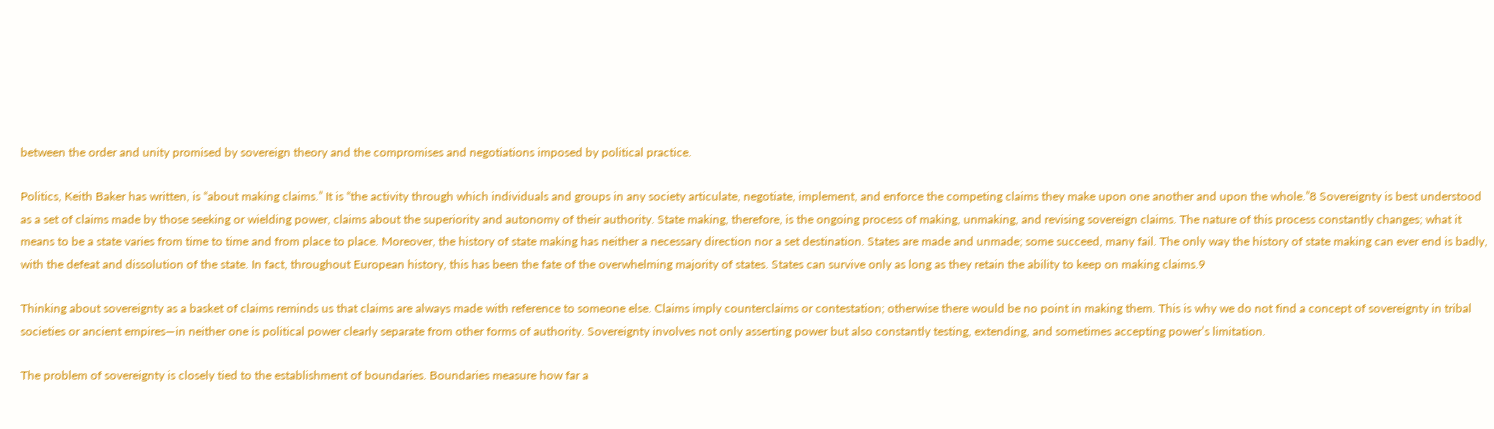between the order and unity promised by sovereign theory and the compromises and negotiations imposed by political practice.

Politics, Keith Baker has written, is “about making claims.” It is “the activity through which individuals and groups in any society articulate, negotiate, implement, and enforce the competing claims they make upon one another and upon the whole.”8 Sovereignty is best understood as a set of claims made by those seeking or wielding power, claims about the superiority and autonomy of their authority. State making, therefore, is the ongoing process of making, unmaking, and revising sovereign claims. The nature of this process constantly changes; what it means to be a state varies from time to time and from place to place. Moreover, the history of state making has neither a necessary direction nor a set destination. States are made and unmade; some succeed, many fail. The only way the history of state making can ever end is badly, with the defeat and dissolution of the state. In fact, throughout European history, this has been the fate of the overwhelming majority of states. States can survive only as long as they retain the ability to keep on making claims.9

Thinking about sovereignty as a basket of claims reminds us that claims are always made with reference to someone else. Claims imply counterclaims or contestation; otherwise there would be no point in making them. This is why we do not find a concept of sovereignty in tribal societies or ancient empires—in neither one is political power clearly separate from other forms of authority. Sovereignty involves not only asserting power but also constantly testing, extending, and sometimes accepting power’s limitation.

The problem of sovereignty is closely tied to the establishment of boundaries. Boundaries measure how far a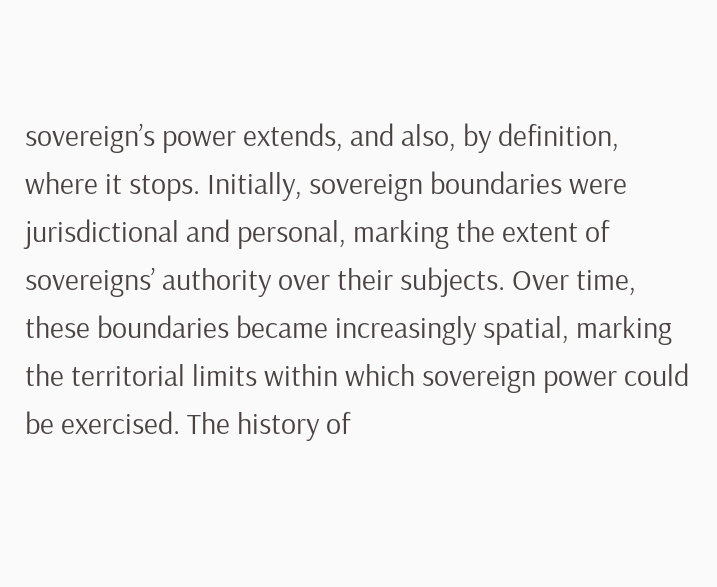sovereign’s power extends, and also, by definition, where it stops. Initially, sovereign boundaries were jurisdictional and personal, marking the extent of sovereigns’ authority over their subjects. Over time, these boundaries became increasingly spatial, marking the territorial limits within which sovereign power could be exercised. The history of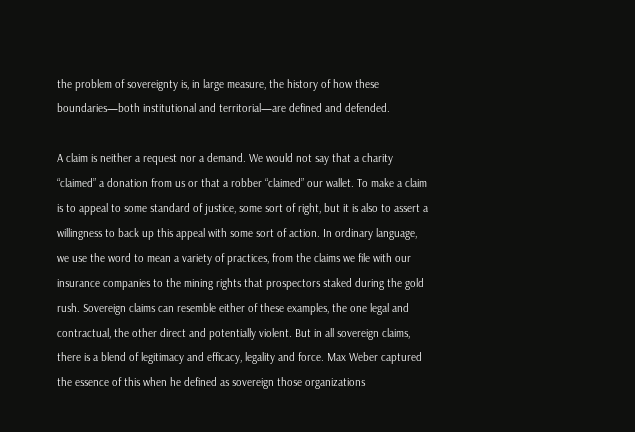the problem of sovereignty is, in large measure, the history of how these boundaries—both institutional and territorial—are defined and defended.

A claim is neither a request nor a demand. We would not say that a charity “claimed” a donation from us or that a robber “claimed” our wallet. To make a claim is to appeal to some standard of justice, some sort of right, but it is also to assert a willingness to back up this appeal with some sort of action. In ordinary language, we use the word to mean a variety of practices, from the claims we file with our insurance companies to the mining rights that prospectors staked during the gold rush. Sovereign claims can resemble either of these examples, the one legal and contractual, the other direct and potentially violent. But in all sovereign claims, there is a blend of legitimacy and efficacy, legality and force. Max Weber captured the essence of this when he defined as sovereign those organizations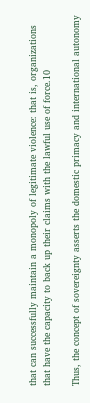that can successfully maintain a monopoly of legitimate violence: that is, organizations that have the capacity to back up their claims with the lawful use of force.10

Thus, the concept of sovereignty asserts the domestic primacy and international autonomy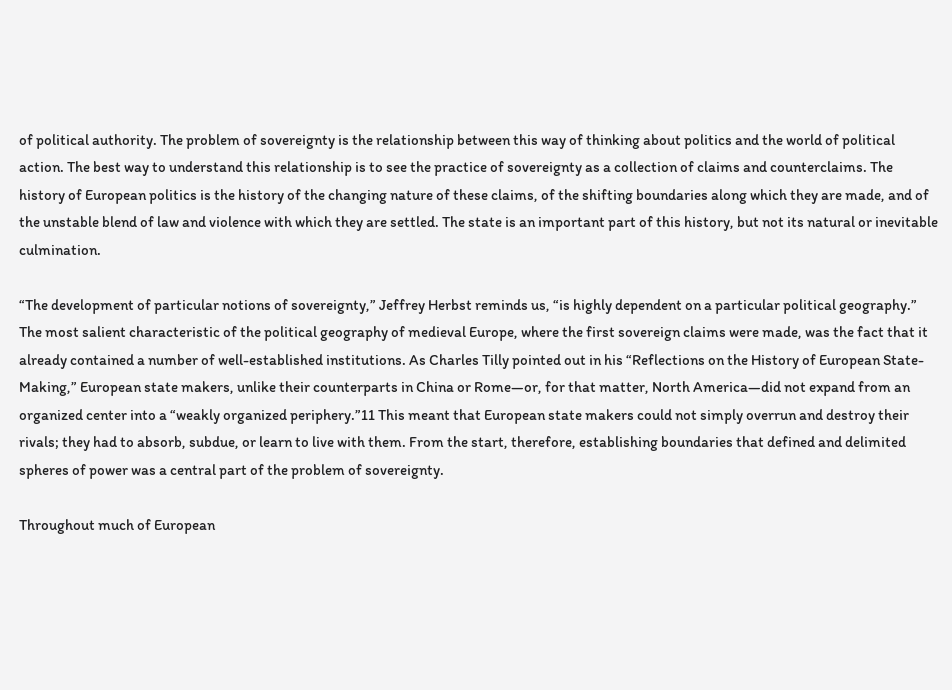of political authority. The problem of sovereignty is the relationship between this way of thinking about politics and the world of political action. The best way to understand this relationship is to see the practice of sovereignty as a collection of claims and counterclaims. The history of European politics is the history of the changing nature of these claims, of the shifting boundaries along which they are made, and of the unstable blend of law and violence with which they are settled. The state is an important part of this history, but not its natural or inevitable culmination.

“The development of particular notions of sovereignty,” Jeffrey Herbst reminds us, “is highly dependent on a particular political geography.” The most salient characteristic of the political geography of medieval Europe, where the first sovereign claims were made, was the fact that it already contained a number of well-established institutions. As Charles Tilly pointed out in his “Reflections on the History of European State-Making,” European state makers, unlike their counterparts in China or Rome—or, for that matter, North America—did not expand from an organized center into a “weakly organized periphery.”11 This meant that European state makers could not simply overrun and destroy their rivals; they had to absorb, subdue, or learn to live with them. From the start, therefore, establishing boundaries that defined and delimited spheres of power was a central part of the problem of sovereignty.

Throughout much of European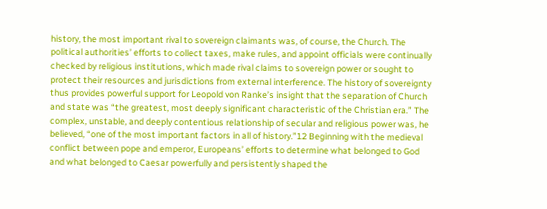history, the most important rival to sovereign claimants was, of course, the Church. The political authorities’ efforts to collect taxes, make rules, and appoint officials were continually checked by religious institutions, which made rival claims to sovereign power or sought to protect their resources and jurisdictions from external interference. The history of sovereignty thus provides powerful support for Leopold von Ranke’s insight that the separation of Church and state was “the greatest, most deeply significant characteristic of the Christian era.” The complex, unstable, and deeply contentious relationship of secular and religious power was, he believed, “one of the most important factors in all of history.”12 Beginning with the medieval conflict between pope and emperor, Europeans’ efforts to determine what belonged to God and what belonged to Caesar powerfully and persistently shaped the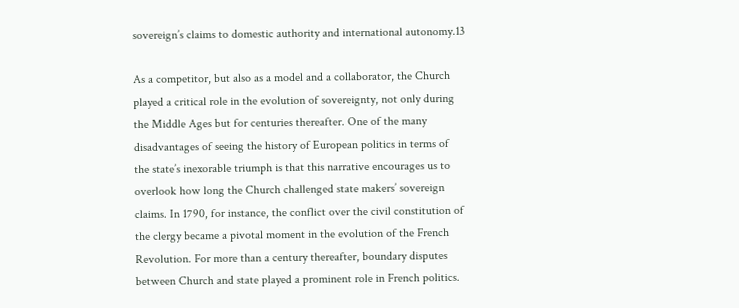sovereign’s claims to domestic authority and international autonomy.13

As a competitor, but also as a model and a collaborator, the Church played a critical role in the evolution of sovereignty, not only during the Middle Ages but for centuries thereafter. One of the many disadvantages of seeing the history of European politics in terms of the state’s inexorable triumph is that this narrative encourages us to overlook how long the Church challenged state makers’ sovereign claims. In 1790, for instance, the conflict over the civil constitution of the clergy became a pivotal moment in the evolution of the French Revolution. For more than a century thereafter, boundary disputes between Church and state played a prominent role in French politics.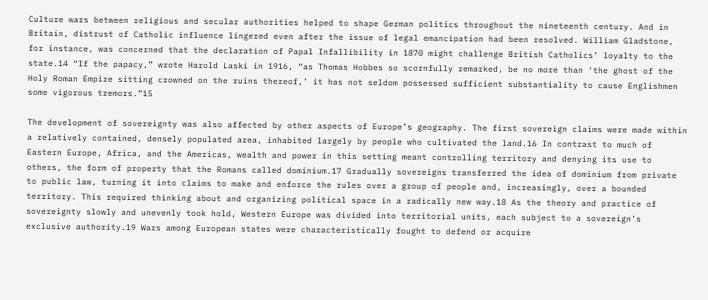Culture wars between religious and secular authorities helped to shape German politics throughout the nineteenth century. And in Britain, distrust of Catholic influence lingered even after the issue of legal emancipation had been resolved. William Gladstone, for instance, was concerned that the declaration of Papal Infallibility in 1870 might challenge British Catholics’ loyalty to the state.14 “If the papacy,” wrote Harold Laski in 1916, “as Thomas Hobbes so scornfully remarked, be no more than ‘the ghost of the Holy Roman Empire sitting crowned on the ruins thereof,’ it has not seldom possessed sufficient substantiality to cause Englishmen some vigorous tremors.”15

The development of sovereignty was also affected by other aspects of Europe’s geography. The first sovereign claims were made within a relatively contained, densely populated area, inhabited largely by people who cultivated the land.16 In contrast to much of Eastern Europe, Africa, and the Americas, wealth and power in this setting meant controlling territory and denying its use to others, the form of property that the Romans called dominium.17 Gradually sovereigns transferred the idea of dominium from private to public law, turning it into claims to make and enforce the rules over a group of people and, increasingly, over a bounded territory. This required thinking about and organizing political space in a radically new way.18 As the theory and practice of sovereignty slowly and unevenly took hold, Western Europe was divided into territorial units, each subject to a sovereign’s exclusive authority.19 Wars among European states were characteristically fought to defend or acquire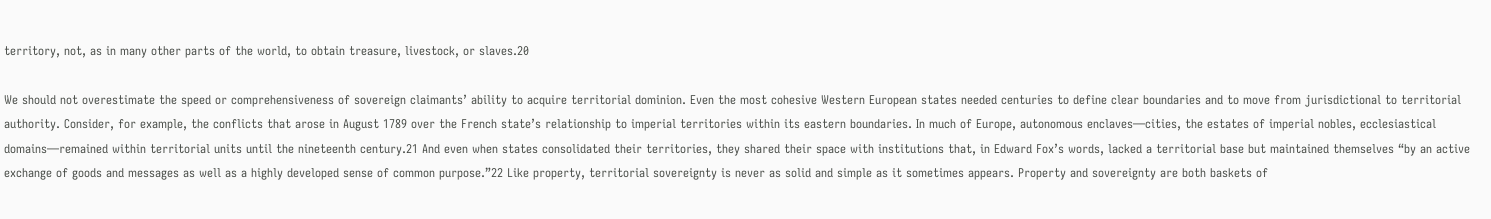territory, not, as in many other parts of the world, to obtain treasure, livestock, or slaves.20

We should not overestimate the speed or comprehensiveness of sovereign claimants’ ability to acquire territorial dominion. Even the most cohesive Western European states needed centuries to define clear boundaries and to move from jurisdictional to territorial authority. Consider, for example, the conflicts that arose in August 1789 over the French state’s relationship to imperial territories within its eastern boundaries. In much of Europe, autonomous enclaves—cities, the estates of imperial nobles, ecclesiastical domains—remained within territorial units until the nineteenth century.21 And even when states consolidated their territories, they shared their space with institutions that, in Edward Fox’s words, lacked a territorial base but maintained themselves “by an active exchange of goods and messages as well as a highly developed sense of common purpose.”22 Like property, territorial sovereignty is never as solid and simple as it sometimes appears. Property and sovereignty are both baskets of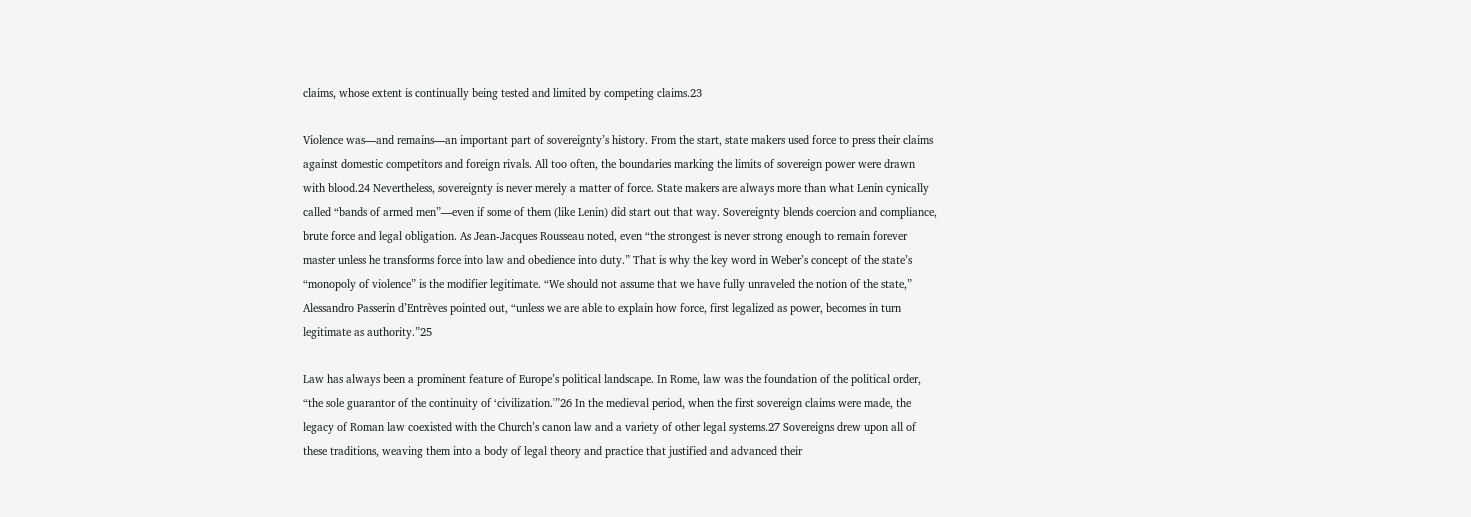claims, whose extent is continually being tested and limited by competing claims.23

Violence was—and remains—an important part of sovereignty’s history. From the start, state makers used force to press their claims against domestic competitors and foreign rivals. All too often, the boundaries marking the limits of sovereign power were drawn with blood.24 Nevertheless, sovereignty is never merely a matter of force. State makers are always more than what Lenin cynically called “bands of armed men”—even if some of them (like Lenin) did start out that way. Sovereignty blends coercion and compliance, brute force and legal obligation. As Jean-Jacques Rousseau noted, even “the strongest is never strong enough to remain forever master unless he transforms force into law and obedience into duty.” That is why the key word in Weber’s concept of the state’s “monopoly of violence” is the modifier legitimate. “We should not assume that we have fully unraveled the notion of the state,” Alessandro Passerin d’Entrèves pointed out, “unless we are able to explain how force, first legalized as power, becomes in turn legitimate as authority.”25

Law has always been a prominent feature of Europe’s political landscape. In Rome, law was the foundation of the political order, “the sole guarantor of the continuity of ‘civilization.'”26 In the medieval period, when the first sovereign claims were made, the legacy of Roman law coexisted with the Church’s canon law and a variety of other legal systems.27 Sovereigns drew upon all of these traditions, weaving them into a body of legal theory and practice that justified and advanced their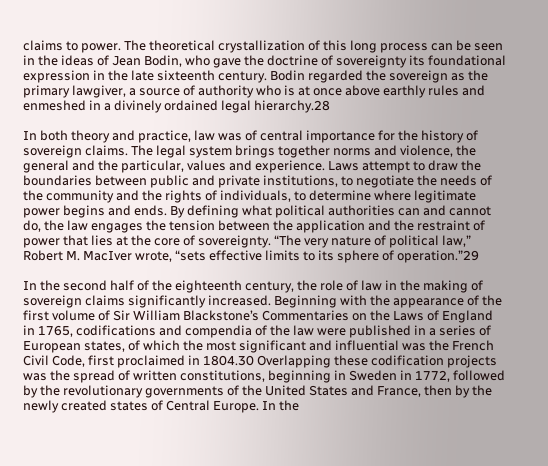claims to power. The theoretical crystallization of this long process can be seen in the ideas of Jean Bodin, who gave the doctrine of sovereignty its foundational expression in the late sixteenth century. Bodin regarded the sovereign as the primary lawgiver, a source of authority who is at once above earthly rules and enmeshed in a divinely ordained legal hierarchy.28

In both theory and practice, law was of central importance for the history of sovereign claims. The legal system brings together norms and violence, the general and the particular, values and experience. Laws attempt to draw the boundaries between public and private institutions, to negotiate the needs of the community and the rights of individuals, to determine where legitimate power begins and ends. By defining what political authorities can and cannot do, the law engages the tension between the application and the restraint of power that lies at the core of sovereignty. “The very nature of political law,” Robert M. MacIver wrote, “sets effective limits to its sphere of operation.”29

In the second half of the eighteenth century, the role of law in the making of sovereign claims significantly increased. Beginning with the appearance of the first volume of Sir William Blackstone’s Commentaries on the Laws of England in 1765, codifications and compendia of the law were published in a series of European states, of which the most significant and influential was the French Civil Code, first proclaimed in 1804.30 Overlapping these codification projects was the spread of written constitutions, beginning in Sweden in 1772, followed by the revolutionary governments of the United States and France, then by the newly created states of Central Europe. In the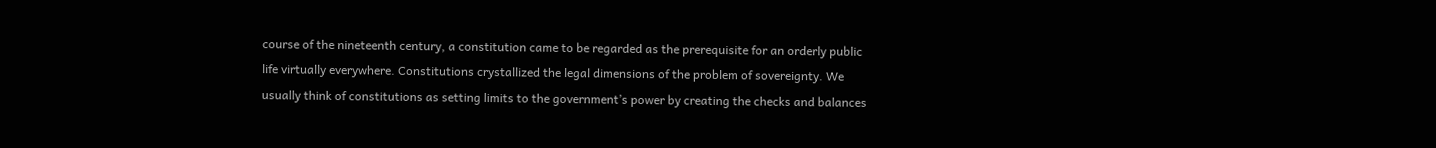course of the nineteenth century, a constitution came to be regarded as the prerequisite for an orderly public life virtually everywhere. Constitutions crystallized the legal dimensions of the problem of sovereignty. We usually think of constitutions as setting limits to the government’s power by creating the checks and balances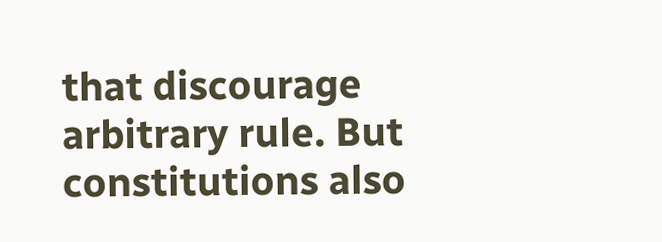that discourage arbitrary rule. But constitutions also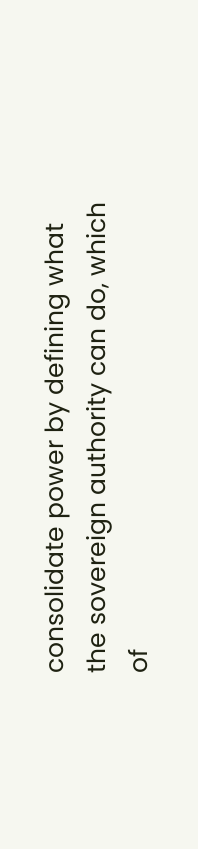consolidate power by defining what the sovereign authority can do, which of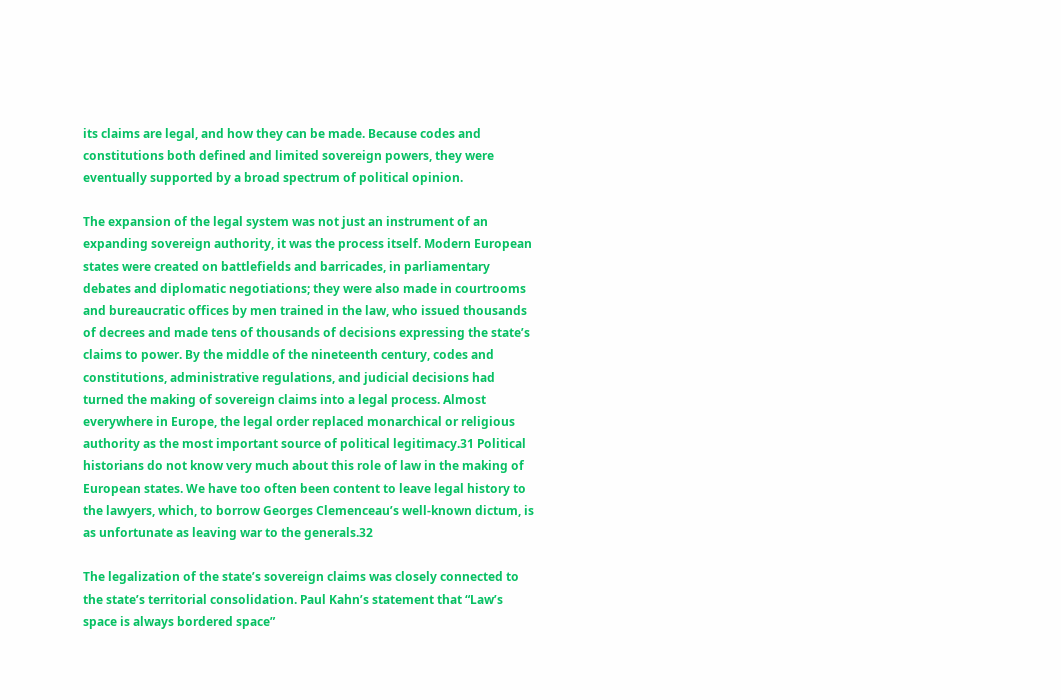its claims are legal, and how they can be made. Because codes and constitutions both defined and limited sovereign powers, they were eventually supported by a broad spectrum of political opinion.

The expansion of the legal system was not just an instrument of an expanding sovereign authority, it was the process itself. Modern European states were created on battlefields and barricades, in parliamentary debates and diplomatic negotiations; they were also made in courtrooms and bureaucratic offices by men trained in the law, who issued thousands of decrees and made tens of thousands of decisions expressing the state’s claims to power. By the middle of the nineteenth century, codes and constitutions, administrative regulations, and judicial decisions had turned the making of sovereign claims into a legal process. Almost everywhere in Europe, the legal order replaced monarchical or religious authority as the most important source of political legitimacy.31 Political historians do not know very much about this role of law in the making of European states. We have too often been content to leave legal history to the lawyers, which, to borrow Georges Clemenceau’s well-known dictum, is as unfortunate as leaving war to the generals.32

The legalization of the state’s sovereign claims was closely connected to the state’s territorial consolidation. Paul Kahn’s statement that “Law’s space is always bordered space”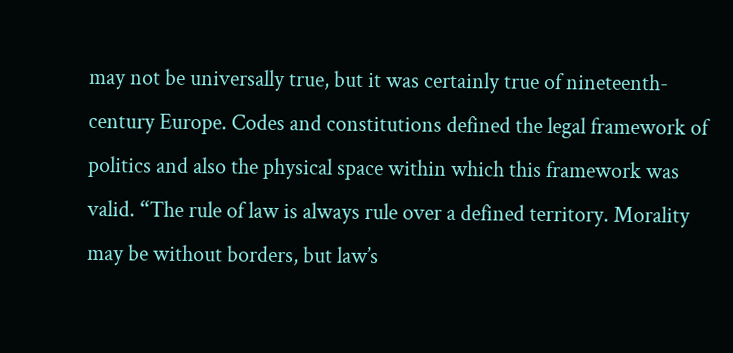may not be universally true, but it was certainly true of nineteenth-century Europe. Codes and constitutions defined the legal framework of politics and also the physical space within which this framework was valid. “The rule of law is always rule over a defined territory. Morality may be without borders, but law’s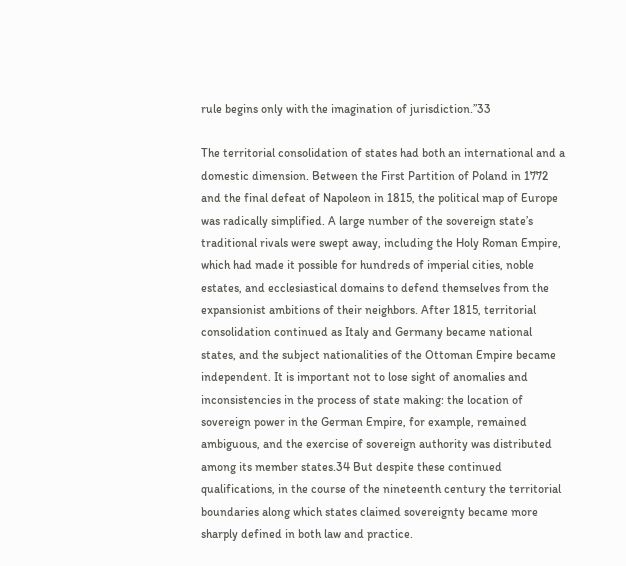rule begins only with the imagination of jurisdiction.”33

The territorial consolidation of states had both an international and a domestic dimension. Between the First Partition of Poland in 1772 and the final defeat of Napoleon in 1815, the political map of Europe was radically simplified. A large number of the sovereign state’s traditional rivals were swept away, including the Holy Roman Empire, which had made it possible for hundreds of imperial cities, noble estates, and ecclesiastical domains to defend themselves from the expansionist ambitions of their neighbors. After 1815, territorial consolidation continued as Italy and Germany became national states, and the subject nationalities of the Ottoman Empire became independent. It is important not to lose sight of anomalies and inconsistencies in the process of state making: the location of sovereign power in the German Empire, for example, remained ambiguous, and the exercise of sovereign authority was distributed among its member states.34 But despite these continued qualifications, in the course of the nineteenth century the territorial boundaries along which states claimed sovereignty became more sharply defined in both law and practice.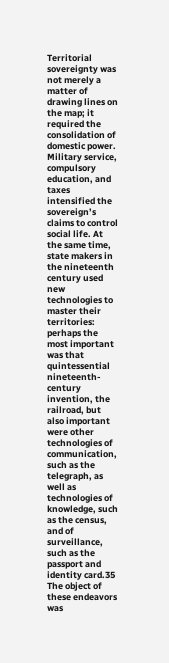Territorial sovereignty was not merely a matter of drawing lines on the map; it required the consolidation of domestic power. Military service, compulsory education, and taxes intensified the sovereign’s claims to control social life. At the same time, state makers in the nineteenth century used new technologies to master their territories: perhaps the most important was that quintessential nineteenth-century invention, the railroad, but also important were other technologies of communication, such as the telegraph, as well as technologies of knowledge, such as the census, and of surveillance, such as the passport and identity card.35 The object of these endeavors was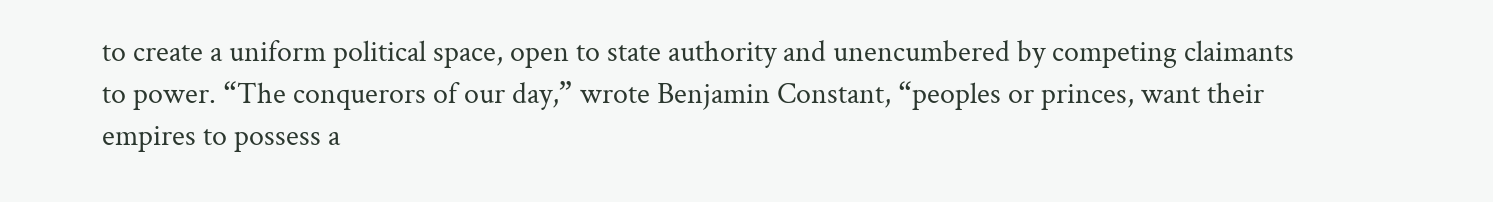to create a uniform political space, open to state authority and unencumbered by competing claimants to power. “The conquerors of our day,” wrote Benjamin Constant, “peoples or princes, want their empires to possess a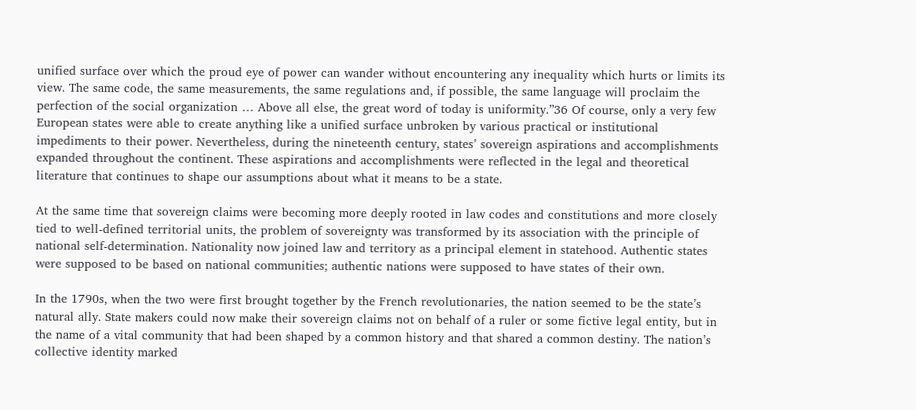unified surface over which the proud eye of power can wander without encountering any inequality which hurts or limits its view. The same code, the same measurements, the same regulations and, if possible, the same language will proclaim the perfection of the social organization … Above all else, the great word of today is uniformity.”36 Of course, only a very few European states were able to create anything like a unified surface unbroken by various practical or institutional impediments to their power. Nevertheless, during the nineteenth century, states’ sovereign aspirations and accomplishments expanded throughout the continent. These aspirations and accomplishments were reflected in the legal and theoretical literature that continues to shape our assumptions about what it means to be a state.

At the same time that sovereign claims were becoming more deeply rooted in law codes and constitutions and more closely tied to well-defined territorial units, the problem of sovereignty was transformed by its association with the principle of national self-determination. Nationality now joined law and territory as a principal element in statehood. Authentic states were supposed to be based on national communities; authentic nations were supposed to have states of their own.

In the 1790s, when the two were first brought together by the French revolutionaries, the nation seemed to be the state’s natural ally. State makers could now make their sovereign claims not on behalf of a ruler or some fictive legal entity, but in the name of a vital community that had been shaped by a common history and that shared a common destiny. The nation’s collective identity marked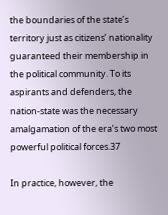the boundaries of the state’s territory just as citizens’ nationality guaranteed their membership in the political community. To its aspirants and defenders, the nation-state was the necessary amalgamation of the era’s two most powerful political forces.37

In practice, however, the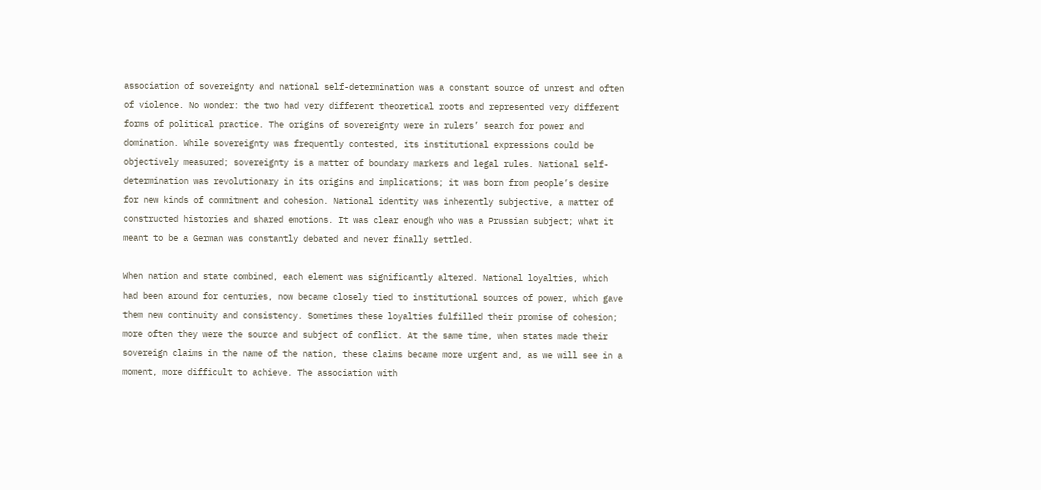association of sovereignty and national self-determination was a constant source of unrest and often of violence. No wonder: the two had very different theoretical roots and represented very different forms of political practice. The origins of sovereignty were in rulers’ search for power and domination. While sovereignty was frequently contested, its institutional expressions could be objectively measured; sovereignty is a matter of boundary markers and legal rules. National self-determination was revolutionary in its origins and implications; it was born from people’s desire for new kinds of commitment and cohesion. National identity was inherently subjective, a matter of constructed histories and shared emotions. It was clear enough who was a Prussian subject; what it meant to be a German was constantly debated and never finally settled.

When nation and state combined, each element was significantly altered. National loyalties, which had been around for centuries, now became closely tied to institutional sources of power, which gave them new continuity and consistency. Sometimes these loyalties fulfilled their promise of cohesion; more often they were the source and subject of conflict. At the same time, when states made their sovereign claims in the name of the nation, these claims became more urgent and, as we will see in a moment, more difficult to achieve. The association with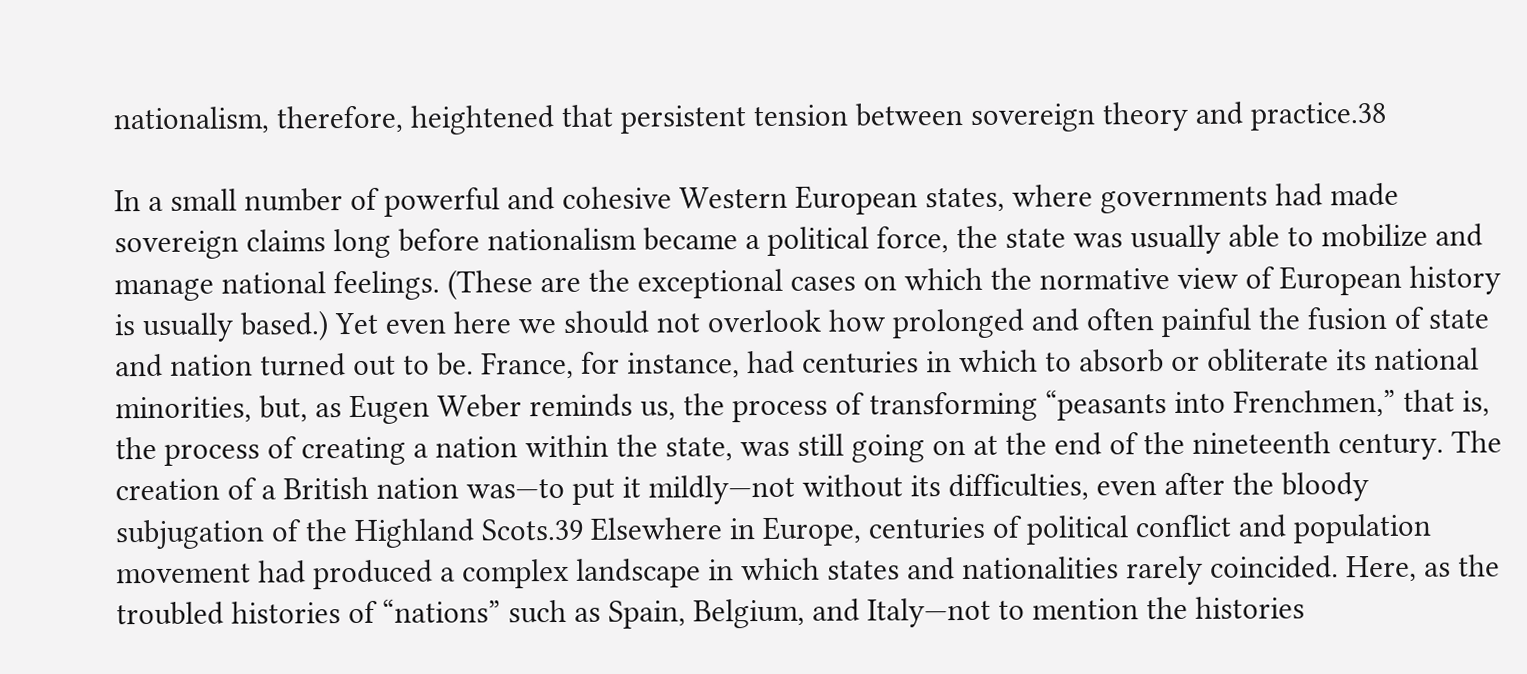nationalism, therefore, heightened that persistent tension between sovereign theory and practice.38

In a small number of powerful and cohesive Western European states, where governments had made sovereign claims long before nationalism became a political force, the state was usually able to mobilize and manage national feelings. (These are the exceptional cases on which the normative view of European history is usually based.) Yet even here we should not overlook how prolonged and often painful the fusion of state and nation turned out to be. France, for instance, had centuries in which to absorb or obliterate its national minorities, but, as Eugen Weber reminds us, the process of transforming “peasants into Frenchmen,” that is, the process of creating a nation within the state, was still going on at the end of the nineteenth century. The creation of a British nation was—to put it mildly—not without its difficulties, even after the bloody subjugation of the Highland Scots.39 Elsewhere in Europe, centuries of political conflict and population movement had produced a complex landscape in which states and nationalities rarely coincided. Here, as the troubled histories of “nations” such as Spain, Belgium, and Italy—not to mention the histories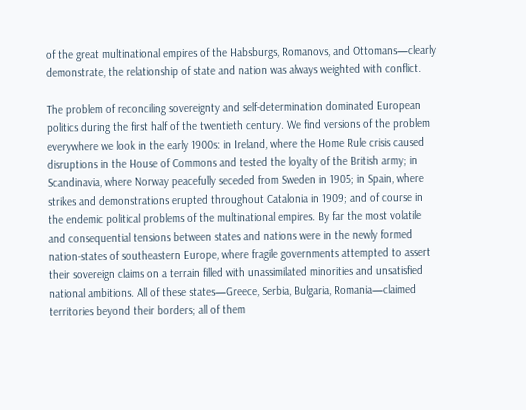of the great multinational empires of the Habsburgs, Romanovs, and Ottomans—clearly demonstrate, the relationship of state and nation was always weighted with conflict.

The problem of reconciling sovereignty and self-determination dominated European politics during the first half of the twentieth century. We find versions of the problem everywhere we look in the early 1900s: in Ireland, where the Home Rule crisis caused disruptions in the House of Commons and tested the loyalty of the British army; in Scandinavia, where Norway peacefully seceded from Sweden in 1905; in Spain, where strikes and demonstrations erupted throughout Catalonia in 1909; and of course in the endemic political problems of the multinational empires. By far the most volatile and consequential tensions between states and nations were in the newly formed nation-states of southeastern Europe, where fragile governments attempted to assert their sovereign claims on a terrain filled with unassimilated minorities and unsatisfied national ambitions. All of these states—Greece, Serbia, Bulgaria, Romania—claimed territories beyond their borders; all of them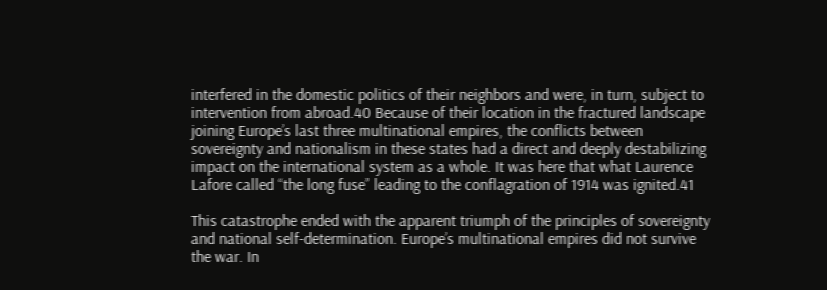interfered in the domestic politics of their neighbors and were, in turn, subject to intervention from abroad.40 Because of their location in the fractured landscape joining Europe’s last three multinational empires, the conflicts between sovereignty and nationalism in these states had a direct and deeply destabilizing impact on the international system as a whole. It was here that what Laurence Lafore called “the long fuse” leading to the conflagration of 1914 was ignited.41

This catastrophe ended with the apparent triumph of the principles of sovereignty and national self-determination. Europe’s multinational empires did not survive the war. In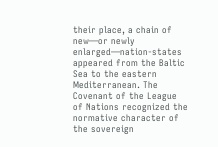their place, a chain of new—or newly enlarged—nation-states appeared from the Baltic Sea to the eastern Mediterranean. The Covenant of the League of Nations recognized the normative character of the sovereign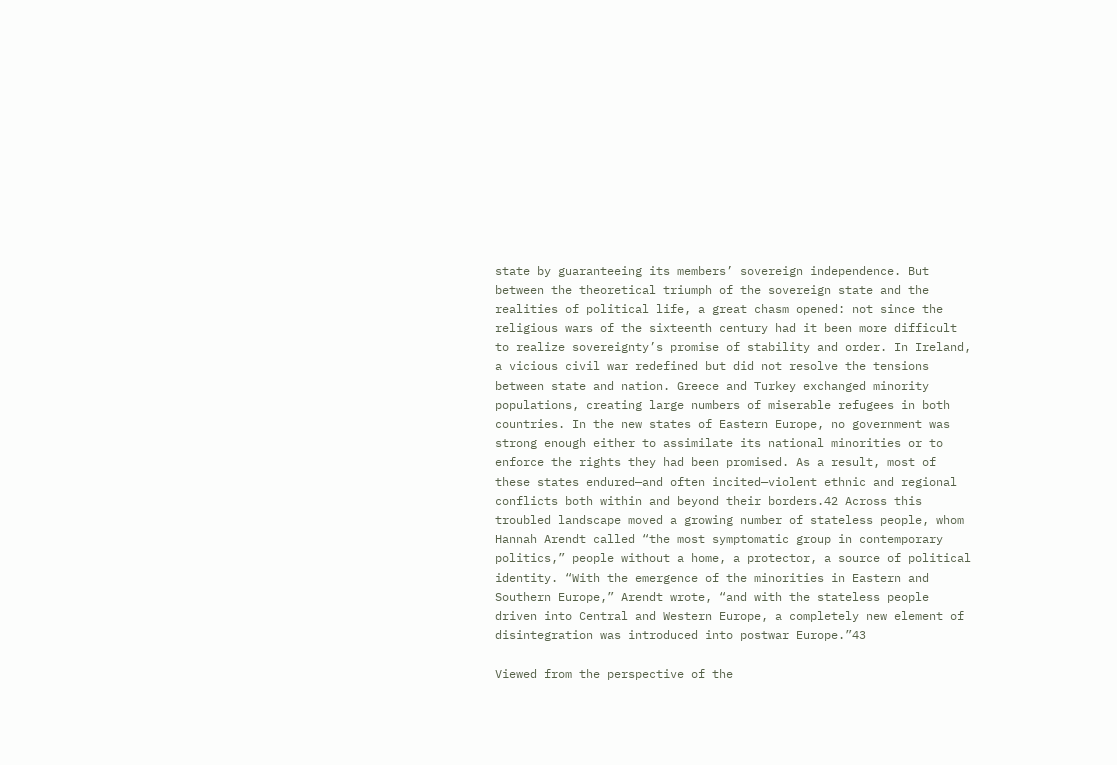state by guaranteeing its members’ sovereign independence. But between the theoretical triumph of the sovereign state and the realities of political life, a great chasm opened: not since the religious wars of the sixteenth century had it been more difficult to realize sovereignty’s promise of stability and order. In Ireland, a vicious civil war redefined but did not resolve the tensions between state and nation. Greece and Turkey exchanged minority populations, creating large numbers of miserable refugees in both countries. In the new states of Eastern Europe, no government was strong enough either to assimilate its national minorities or to enforce the rights they had been promised. As a result, most of these states endured—and often incited—violent ethnic and regional conflicts both within and beyond their borders.42 Across this troubled landscape moved a growing number of stateless people, whom Hannah Arendt called “the most symptomatic group in contemporary politics,” people without a home, a protector, a source of political identity. “With the emergence of the minorities in Eastern and Southern Europe,” Arendt wrote, “and with the stateless people driven into Central and Western Europe, a completely new element of disintegration was introduced into postwar Europe.”43

Viewed from the perspective of the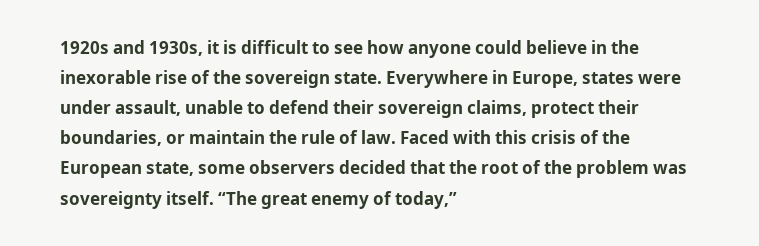1920s and 1930s, it is difficult to see how anyone could believe in the inexorable rise of the sovereign state. Everywhere in Europe, states were under assault, unable to defend their sovereign claims, protect their boundaries, or maintain the rule of law. Faced with this crisis of the European state, some observers decided that the root of the problem was sovereignty itself. “The great enemy of today,”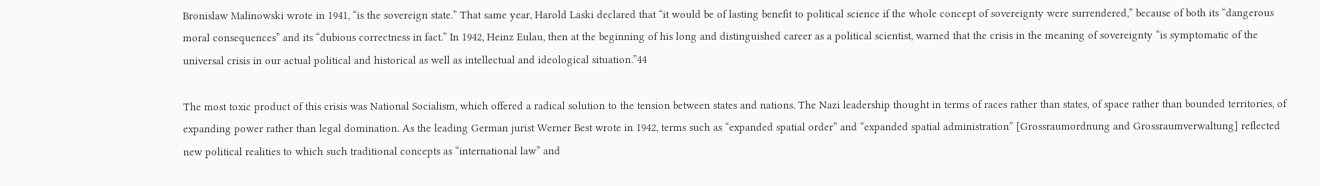Bronislaw Malinowski wrote in 1941, “is the sovereign state.” That same year, Harold Laski declared that “it would be of lasting benefit to political science if the whole concept of sovereignty were surrendered,” because of both its “dangerous moral consequences” and its “dubious correctness in fact.” In 1942, Heinz Eulau, then at the beginning of his long and distinguished career as a political scientist, warned that the crisis in the meaning of sovereignty “is symptomatic of the universal crisis in our actual political and historical as well as intellectual and ideological situation.”44

The most toxic product of this crisis was National Socialism, which offered a radical solution to the tension between states and nations. The Nazi leadership thought in terms of races rather than states, of space rather than bounded territories, of expanding power rather than legal domination. As the leading German jurist Werner Best wrote in 1942, terms such as “expanded spatial order” and “expanded spatial administration” [Grossraumordnung and Grossraumverwaltung] reflected new political realities to which such traditional concepts as “international law” and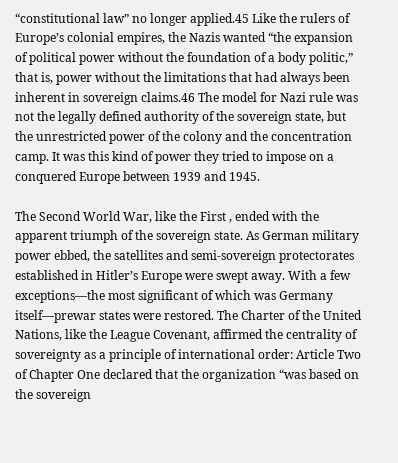“constitutional law” no longer applied.45 Like the rulers of Europe’s colonial empires, the Nazis wanted “the expansion of political power without the foundation of a body politic,” that is, power without the limitations that had always been inherent in sovereign claims.46 The model for Nazi rule was not the legally defined authority of the sovereign state, but the unrestricted power of the colony and the concentration camp. It was this kind of power they tried to impose on a conquered Europe between 1939 and 1945.

The Second World War, like the First , ended with the apparent triumph of the sovereign state. As German military power ebbed, the satellites and semi-sovereign protectorates established in Hitler’s Europe were swept away. With a few exceptions—the most significant of which was Germany itself—prewar states were restored. The Charter of the United Nations, like the League Covenant, affirmed the centrality of sovereignty as a principle of international order: Article Two of Chapter One declared that the organization “was based on the sovereign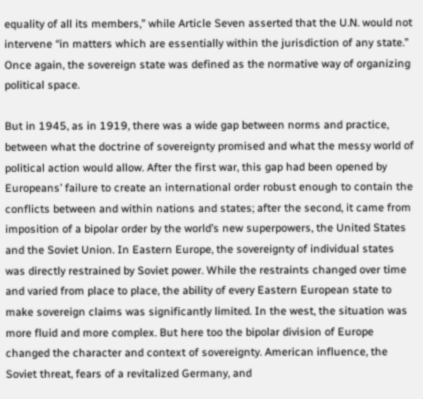equality of all its members,” while Article Seven asserted that the U.N. would not intervene “in matters which are essentially within the jurisdiction of any state.” Once again, the sovereign state was defined as the normative way of organizing political space.

But in 1945, as in 1919, there was a wide gap between norms and practice, between what the doctrine of sovereignty promised and what the messy world of political action would allow. After the first war, this gap had been opened by Europeans’ failure to create an international order robust enough to contain the conflicts between and within nations and states; after the second, it came from imposition of a bipolar order by the world’s new superpowers, the United States and the Soviet Union. In Eastern Europe, the sovereignty of individual states was directly restrained by Soviet power. While the restraints changed over time and varied from place to place, the ability of every Eastern European state to make sovereign claims was significantly limited. In the west, the situation was more fluid and more complex. But here too the bipolar division of Europe changed the character and context of sovereignty. American influence, the Soviet threat, fears of a revitalized Germany, and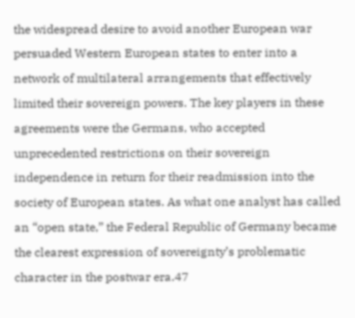the widespread desire to avoid another European war persuaded Western European states to enter into a network of multilateral arrangements that effectively limited their sovereign powers. The key players in these agreements were the Germans, who accepted unprecedented restrictions on their sovereign independence in return for their readmission into the society of European states. As what one analyst has called an “open state,” the Federal Republic of Germany became the clearest expression of sovereignty’s problematic character in the postwar era.47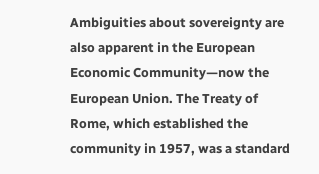Ambiguities about sovereignty are also apparent in the European Economic Community—now the European Union. The Treaty of Rome, which established the community in 1957, was a standard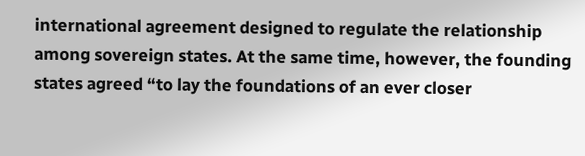international agreement designed to regulate the relationship among sovereign states. At the same time, however, the founding states agreed “to lay the foundations of an ever closer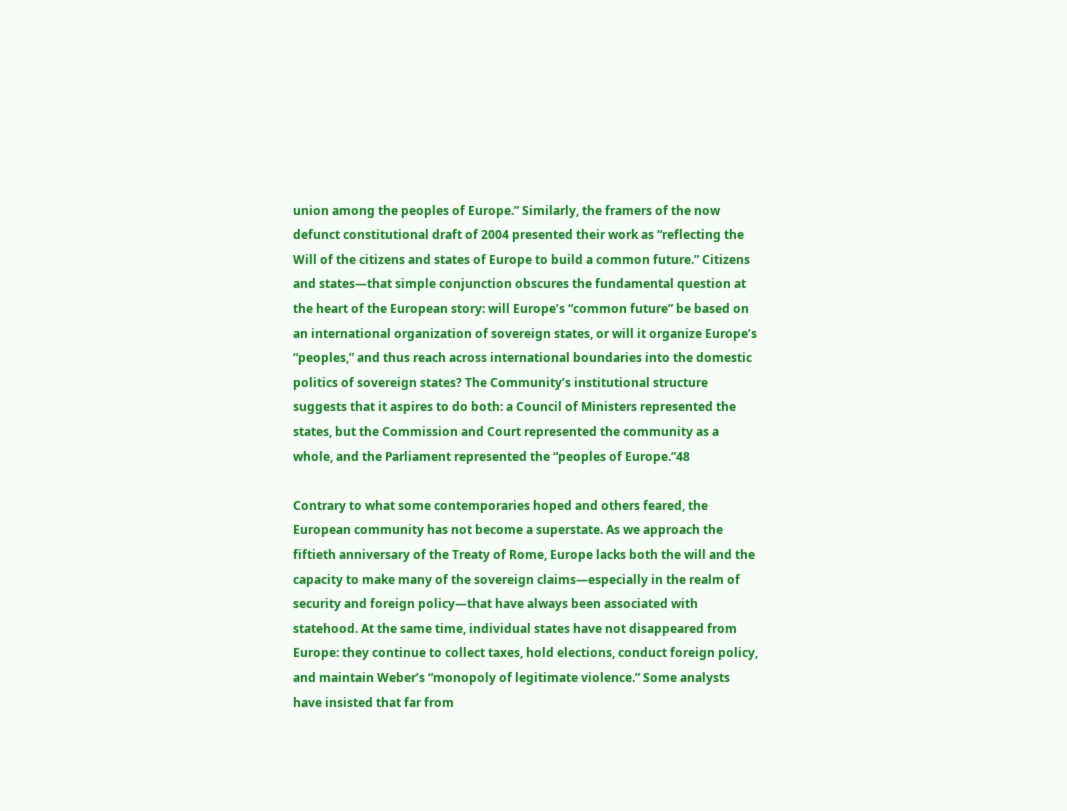union among the peoples of Europe.” Similarly, the framers of the now defunct constitutional draft of 2004 presented their work as “reflecting the Will of the citizens and states of Europe to build a common future.” Citizens and states—that simple conjunction obscures the fundamental question at the heart of the European story: will Europe’s “common future” be based on an international organization of sovereign states, or will it organize Europe’s “peoples,” and thus reach across international boundaries into the domestic politics of sovereign states? The Community’s institutional structure suggests that it aspires to do both: a Council of Ministers represented the states, but the Commission and Court represented the community as a whole, and the Parliament represented the “peoples of Europe.”48

Contrary to what some contemporaries hoped and others feared, the European community has not become a superstate. As we approach the fiftieth anniversary of the Treaty of Rome, Europe lacks both the will and the capacity to make many of the sovereign claims—especially in the realm of security and foreign policy—that have always been associated with statehood. At the same time, individual states have not disappeared from Europe: they continue to collect taxes, hold elections, conduct foreign policy, and maintain Weber’s “monopoly of legitimate violence.” Some analysts have insisted that far from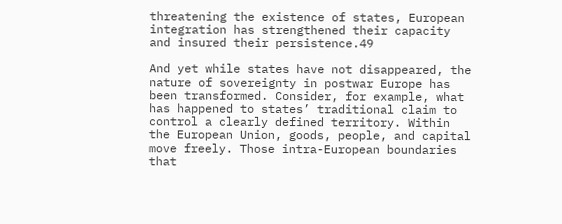threatening the existence of states, European integration has strengthened their capacity and insured their persistence.49

And yet while states have not disappeared, the nature of sovereignty in postwar Europe has been transformed. Consider, for example, what has happened to states’ traditional claim to control a clearly defined territory. Within the European Union, goods, people, and capital move freely. Those intra-European boundaries that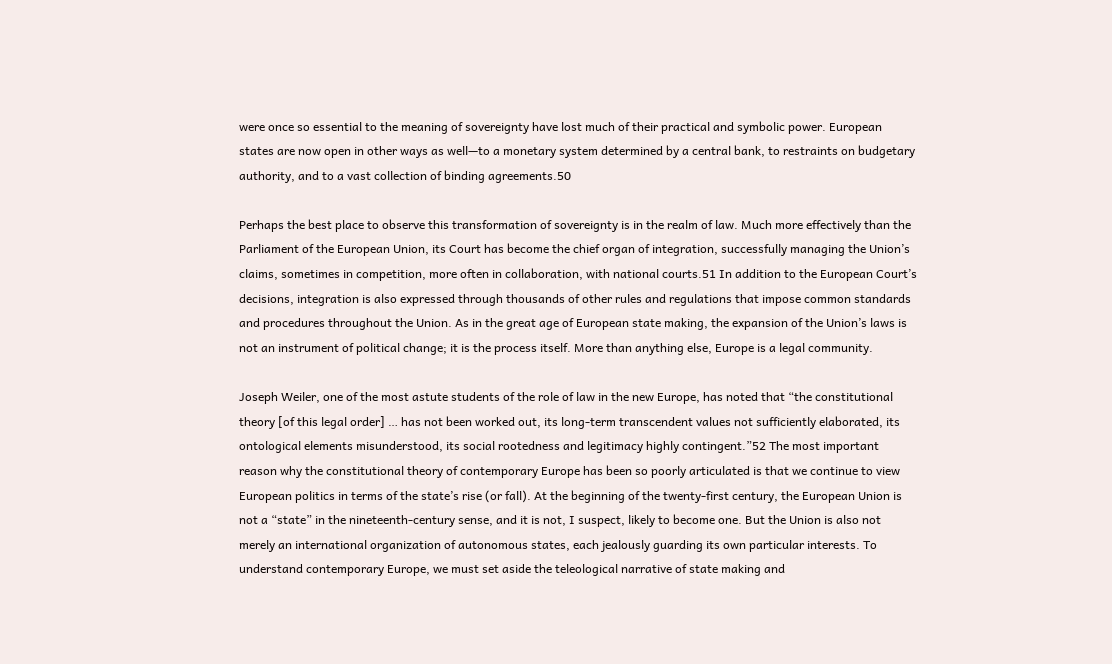were once so essential to the meaning of sovereignty have lost much of their practical and symbolic power. European states are now open in other ways as well—to a monetary system determined by a central bank, to restraints on budgetary authority, and to a vast collection of binding agreements.50

Perhaps the best place to observe this transformation of sovereignty is in the realm of law. Much more effectively than the Parliament of the European Union, its Court has become the chief organ of integration, successfully managing the Union’s claims, sometimes in competition, more often in collaboration, with national courts.51 In addition to the European Court’s decisions, integration is also expressed through thousands of other rules and regulations that impose common standards and procedures throughout the Union. As in the great age of European state making, the expansion of the Union’s laws is not an instrument of political change; it is the process itself. More than anything else, Europe is a legal community.

Joseph Weiler, one of the most astute students of the role of law in the new Europe, has noted that “the constitutional theory [of this legal order] … has not been worked out, its long-term transcendent values not sufficiently elaborated, its ontological elements misunderstood, its social rootedness and legitimacy highly contingent.”52 The most important reason why the constitutional theory of contemporary Europe has been so poorly articulated is that we continue to view European politics in terms of the state’s rise (or fall). At the beginning of the twenty-first century, the European Union is not a “state” in the nineteenth-century sense, and it is not, I suspect, likely to become one. But the Union is also not merely an international organization of autonomous states, each jealously guarding its own particular interests. To understand contemporary Europe, we must set aside the teleological narrative of state making and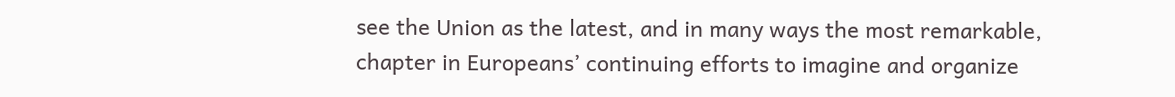see the Union as the latest, and in many ways the most remarkable, chapter in Europeans’ continuing efforts to imagine and organize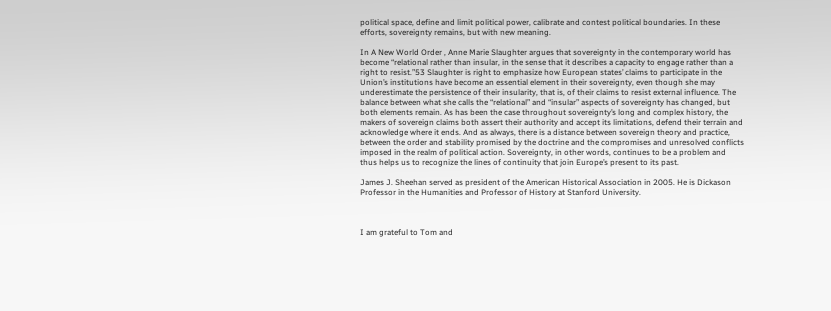political space, define and limit political power, calibrate and contest political boundaries. In these efforts, sovereignty remains, but with new meaning.

In A New World Order , Anne Marie Slaughter argues that sovereignty in the contemporary world has become “relational rather than insular, in the sense that it describes a capacity to engage rather than a right to resist.”53 Slaughter is right to emphasize how European states’ claims to participate in the Union’s institutions have become an essential element in their sovereignty, even though she may underestimate the persistence of their insularity, that is, of their claims to resist external influence. The balance between what she calls the “relational” and “insular” aspects of sovereignty has changed, but both elements remain. As has been the case throughout sovereignty’s long and complex history, the makers of sovereign claims both assert their authority and accept its limitations, defend their terrain and acknowledge where it ends. And as always, there is a distance between sovereign theory and practice, between the order and stability promised by the doctrine and the compromises and unresolved conflicts imposed in the realm of political action. Sovereignty, in other words, continues to be a problem and thus helps us to recognize the lines of continuity that join Europe’s present to its past.

James J. Sheehan served as president of the American Historical Association in 2005. He is Dickason Professor in the Humanities and Professor of History at Stanford University.



I am grateful to Tom and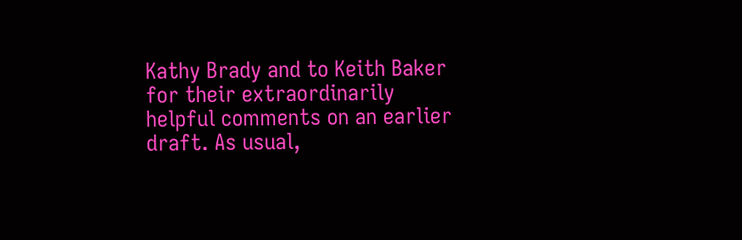Kathy Brady and to Keith Baker for their extraordinarily helpful comments on an earlier draft. As usual,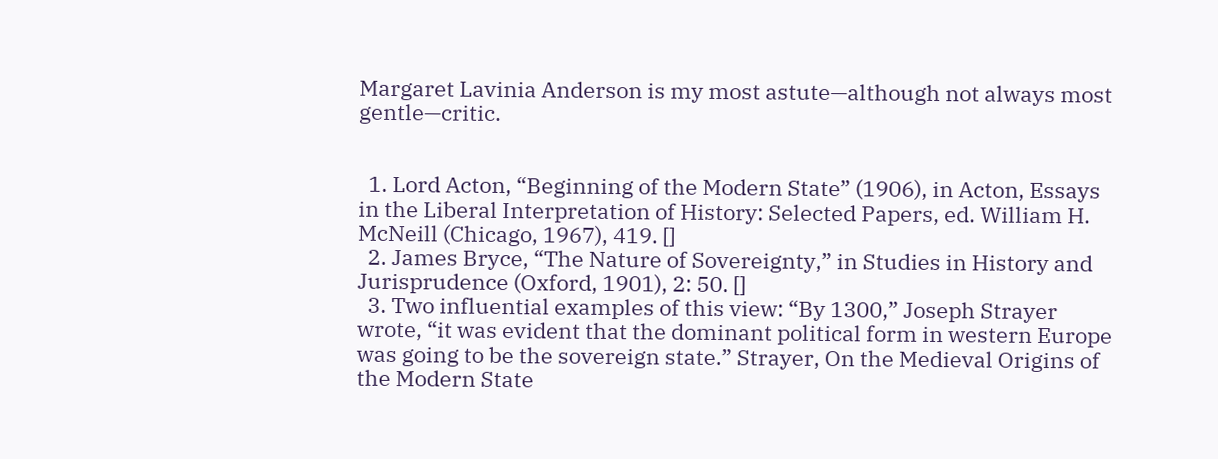Margaret Lavinia Anderson is my most astute—although not always most gentle—critic.


  1. Lord Acton, “Beginning of the Modern State” (1906), in Acton, Essays in the Liberal Interpretation of History: Selected Papers, ed. William H. McNeill (Chicago, 1967), 419. []
  2. James Bryce, “The Nature of Sovereignty,” in Studies in History and Jurisprudence (Oxford, 1901), 2: 50. []
  3. Two influential examples of this view: “By 1300,” Joseph Strayer wrote, “it was evident that the dominant political form in western Europe was going to be the sovereign state.” Strayer, On the Medieval Origins of the Modern State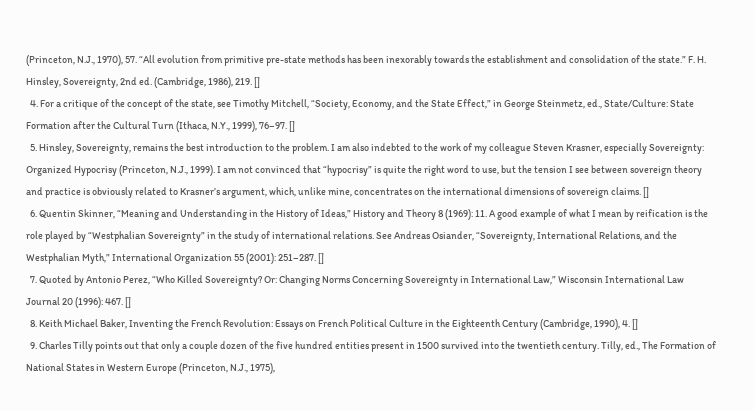(Princeton, N.J., 1970), 57. “All evolution from primitive pre-state methods has been inexorably towards the establishment and consolidation of the state.” F. H. Hinsley, Sovereignty, 2nd ed. (Cambridge, 1986), 219. []
  4. For a critique of the concept of the state, see Timothy Mitchell, “Society, Economy, and the State Effect,” in George Steinmetz, ed., State/Culture: State Formation after the Cultural Turn (Ithaca, N.Y., 1999), 76–97. []
  5. Hinsley, Sovereignty, remains the best introduction to the problem. I am also indebted to the work of my colleague Steven Krasner, especially Sovereignty: Organized Hypocrisy (Princeton, N.J., 1999). I am not convinced that “hypocrisy” is quite the right word to use, but the tension I see between sovereign theory and practice is obviously related to Krasner’s argument, which, unlike mine, concentrates on the international dimensions of sovereign claims. []
  6. Quentin Skinner, “Meaning and Understanding in the History of Ideas,” History and Theory 8 (1969): 11. A good example of what I mean by reification is the role played by “Westphalian Sovereignty” in the study of international relations. See Andreas Osiander, “Sovereignty, International Relations, and the Westphalian Myth,” International Organization 55 (2001): 251–287. []
  7. Quoted by Antonio Perez, “Who Killed Sovereignty? Or: Changing Norms Concerning Sovereignty in International Law,” Wisconsin International Law Journal 20 (1996): 467. []
  8. Keith Michael Baker, Inventing the French Revolution: Essays on French Political Culture in the Eighteenth Century (Cambridge, 1990), 4. []
  9. Charles Tilly points out that only a couple dozen of the five hundred entities present in 1500 survived into the twentieth century. Tilly, ed., The Formation of National States in Western Europe (Princeton, N.J., 1975),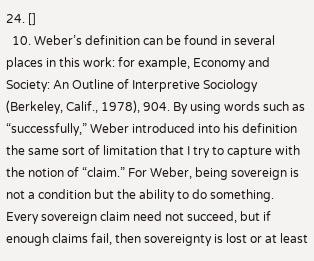24. []
  10. Weber’s definition can be found in several places in this work: for example, Economy and Society: An Outline of Interpretive Sociology (Berkeley, Calif., 1978), 904. By using words such as “successfully,” Weber introduced into his definition the same sort of limitation that I try to capture with the notion of “claim.” For Weber, being sovereign is not a condition but the ability to do something. Every sovereign claim need not succeed, but if enough claims fail, then sovereignty is lost or at least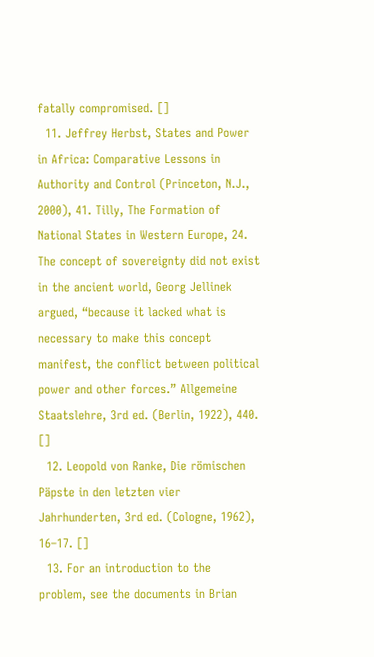fatally compromised. []
  11. Jeffrey Herbst, States and Power in Africa: Comparative Lessons in Authority and Control (Princeton, N.J., 2000), 41. Tilly, The Formation of National States in Western Europe, 24. The concept of sovereignty did not exist in the ancient world, Georg Jellinek argued, “because it lacked what is necessary to make this concept manifest, the conflict between political power and other forces.” Allgemeine Staatslehre, 3rd ed. (Berlin, 1922), 440. []
  12. Leopold von Ranke, Die römischen Päpste in den letzten vier Jahrhunderten, 3rd ed. (Cologne, 1962), 16–17. []
  13. For an introduction to the problem, see the documents in Brian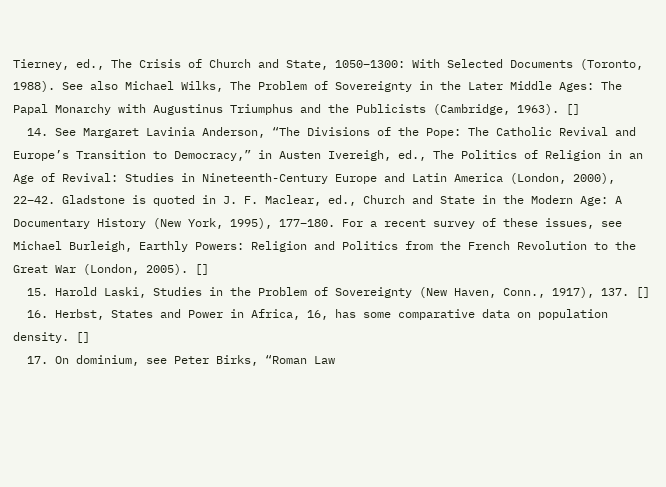Tierney, ed., The Crisis of Church and State, 1050–1300: With Selected Documents (Toronto, 1988). See also Michael Wilks, The Problem of Sovereignty in the Later Middle Ages: The Papal Monarchy with Augustinus Triumphus and the Publicists (Cambridge, 1963). []
  14. See Margaret Lavinia Anderson, “The Divisions of the Pope: The Catholic Revival and Europe’s Transition to Democracy,” in Austen Ivereigh, ed., The Politics of Religion in an Age of Revival: Studies in Nineteenth-Century Europe and Latin America (London, 2000), 22–42. Gladstone is quoted in J. F. Maclear, ed., Church and State in the Modern Age: A Documentary History (New York, 1995), 177–180. For a recent survey of these issues, see Michael Burleigh, Earthly Powers: Religion and Politics from the French Revolution to the Great War (London, 2005). []
  15. Harold Laski, Studies in the Problem of Sovereignty (New Haven, Conn., 1917), 137. []
  16. Herbst, States and Power in Africa, 16, has some comparative data on population density. []
  17. On dominium, see Peter Birks, “Roman Law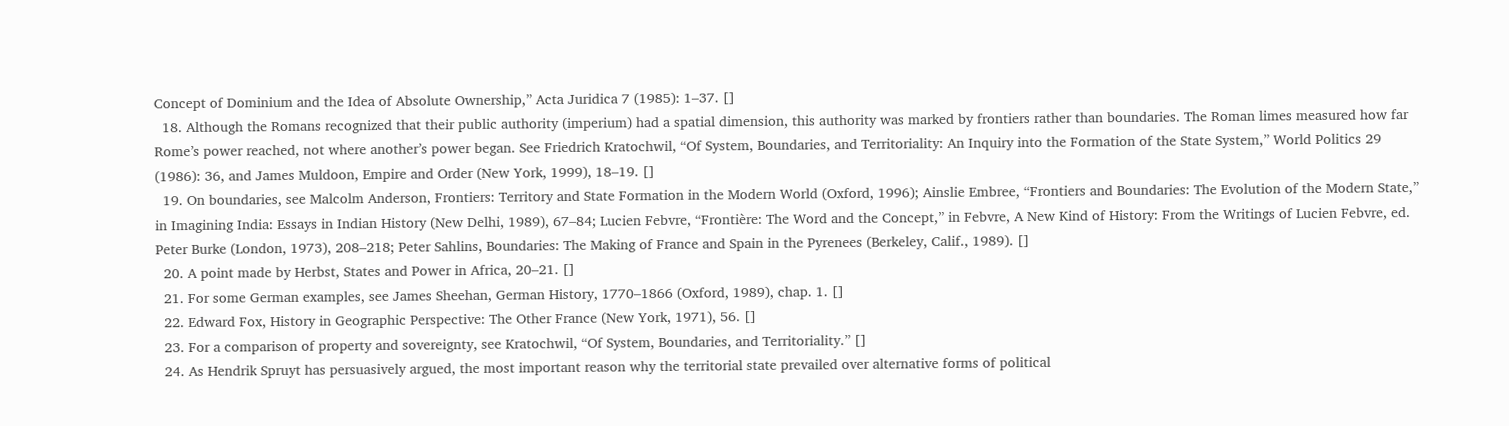Concept of Dominium and the Idea of Absolute Ownership,” Acta Juridica 7 (1985): 1–37. []
  18. Although the Romans recognized that their public authority (imperium) had a spatial dimension, this authority was marked by frontiers rather than boundaries. The Roman limes measured how far Rome’s power reached, not where another’s power began. See Friedrich Kratochwil, “Of System, Boundaries, and Territoriality: An Inquiry into the Formation of the State System,” World Politics 29 (1986): 36, and James Muldoon, Empire and Order (New York, 1999), 18–19. []
  19. On boundaries, see Malcolm Anderson, Frontiers: Territory and State Formation in the Modern World (Oxford, 1996); Ainslie Embree, “Frontiers and Boundaries: The Evolution of the Modern State,” in Imagining India: Essays in Indian History (New Delhi, 1989), 67–84; Lucien Febvre, “Frontière: The Word and the Concept,” in Febvre, A New Kind of History: From the Writings of Lucien Febvre, ed. Peter Burke (London, 1973), 208–218; Peter Sahlins, Boundaries: The Making of France and Spain in the Pyrenees (Berkeley, Calif., 1989). []
  20. A point made by Herbst, States and Power in Africa, 20–21. []
  21. For some German examples, see James Sheehan, German History, 1770–1866 (Oxford, 1989), chap. 1. []
  22. Edward Fox, History in Geographic Perspective: The Other France (New York, 1971), 56. []
  23. For a comparison of property and sovereignty, see Kratochwil, “Of System, Boundaries, and Territoriality.” []
  24. As Hendrik Spruyt has persuasively argued, the most important reason why the territorial state prevailed over alternative forms of political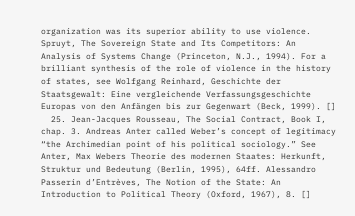organization was its superior ability to use violence. Spruyt, The Sovereign State and Its Competitors: An Analysis of Systems Change (Princeton, N.J., 1994). For a brilliant synthesis of the role of violence in the history of states, see Wolfgang Reinhard, Geschichte der Staatsgewalt: Eine vergleichende Verfassungsgeschichte Europas von den Anfängen bis zur Gegenwart (Beck, 1999). []
  25. Jean-Jacques Rousseau, The Social Contract, Book I, chap. 3. Andreas Anter called Weber’s concept of legitimacy “the Archimedian point of his political sociology.” See Anter, Max Webers Theorie des modernen Staates: Herkunft, Struktur und Bedeutung (Berlin, 1995), 64ff. Alessandro Passerin d’Entrèves, The Notion of the State: An Introduction to Political Theory (Oxford, 1967), 8. []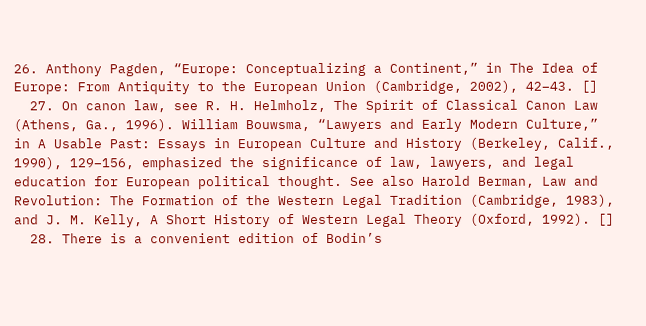26. Anthony Pagden, “Europe: Conceptualizing a Continent,” in The Idea of Europe: From Antiquity to the European Union (Cambridge, 2002), 42–43. []
  27. On canon law, see R. H. Helmholz, The Spirit of Classical Canon Law (Athens, Ga., 1996). William Bouwsma, “Lawyers and Early Modern Culture,” in A Usable Past: Essays in European Culture and History (Berkeley, Calif., 1990), 129–156, emphasized the significance of law, lawyers, and legal education for European political thought. See also Harold Berman, Law and Revolution: The Formation of the Western Legal Tradition (Cambridge, 1983), and J. M. Kelly, A Short History of Western Legal Theory (Oxford, 1992). []
  28. There is a convenient edition of Bodin’s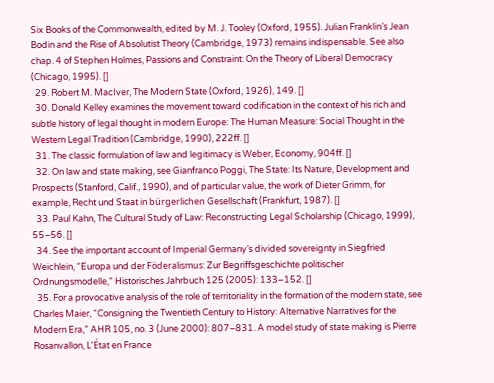Six Books of the Commonwealth, edited by M. J. Tooley (Oxford, 1955). Julian Franklin’s Jean Bodin and the Rise of Absolutist Theory (Cambridge, 1973) remains indispensable. See also chap. 4 of Stephen Holmes, Passions and Constraint: On the Theory of Liberal Democracy (Chicago, 1995). []
  29. Robert M. MacIver, The Modern State (Oxford, 1926), 149. []
  30. Donald Kelley examines the movement toward codification in the context of his rich and subtle history of legal thought in modern Europe: The Human Measure: Social Thought in the Western Legal Tradition (Cambridge, 1990), 222ff. []
  31. The classic formulation of law and legitimacy is Weber, Economy, 904ff. []
  32. On law and state making, see Gianfranco Poggi, The State: Its Nature, Development and Prospects (Stanford, Calif., 1990), and of particular value, the work of Dieter Grimm, for example, Recht und Staat in bürgerlichen Gesellschaft (Frankfurt, 1987). []
  33. Paul Kahn, The Cultural Study of Law: Reconstructing Legal Scholarship (Chicago, 1999), 55–56. []
  34. See the important account of Imperial Germany’s divided sovereignty in Siegfried Weichlein, “Europa und der Föderalismus: Zur Begriffsgeschichte politischer Ordnungsmodelle,” Historisches Jahrbuch 125 (2005): 133–152. []
  35. For a provocative analysis of the role of territoriality in the formation of the modern state, see Charles Maier, “Consigning the Twentieth Century to History: Alternative Narratives for the Modern Era,” AHR 105, no. 3 (June 2000): 807–831. A model study of state making is Pierre Rosanvallon, L’État en France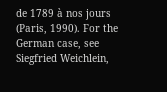de 1789 à nos jours (Paris, 1990). For the German case, see Siegfried Weichlein,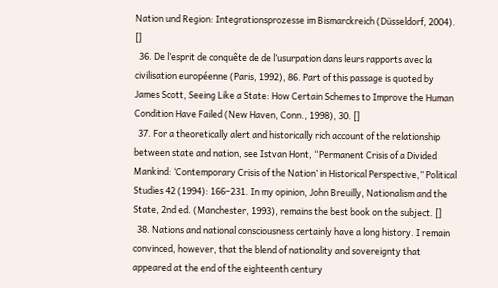Nation und Region: Integrationsprozesse im Bismarckreich (Düsseldorf, 2004). []
  36. De l’esprit de conquête de de l’usurpation dans leurs rapports avec la civilisation européenne (Paris, 1992), 86. Part of this passage is quoted by James Scott, Seeing Like a State: How Certain Schemes to Improve the Human Condition Have Failed (New Haven, Conn., 1998), 30. []
  37. For a theoretically alert and historically rich account of the relationship between state and nation, see Istvan Hont, “Permanent Crisis of a Divided Mankind: ‘Contemporary Crisis of the Nation’ in Historical Perspective,” Political Studies 42 (1994): 166–231. In my opinion, John Breuilly, Nationalism and the State, 2nd ed. (Manchester, 1993), remains the best book on the subject. []
  38. Nations and national consciousness certainly have a long history. I remain convinced, however, that the blend of nationality and sovereignty that appeared at the end of the eighteenth century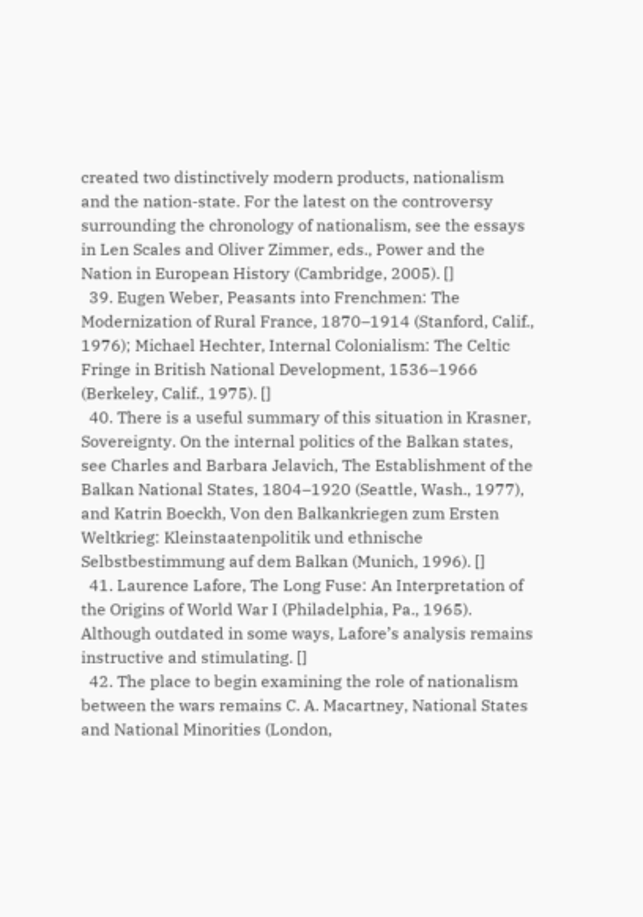created two distinctively modern products, nationalism and the nation-state. For the latest on the controversy surrounding the chronology of nationalism, see the essays in Len Scales and Oliver Zimmer, eds., Power and the Nation in European History (Cambridge, 2005). []
  39. Eugen Weber, Peasants into Frenchmen: The Modernization of Rural France, 1870–1914 (Stanford, Calif., 1976); Michael Hechter, Internal Colonialism: The Celtic Fringe in British National Development, 1536–1966 (Berkeley, Calif., 1975). []
  40. There is a useful summary of this situation in Krasner, Sovereignty. On the internal politics of the Balkan states, see Charles and Barbara Jelavich, The Establishment of the Balkan National States, 1804–1920 (Seattle, Wash., 1977), and Katrin Boeckh, Von den Balkankriegen zum Ersten Weltkrieg: Kleinstaatenpolitik und ethnische Selbstbestimmung auf dem Balkan (Munich, 1996). []
  41. Laurence Lafore, The Long Fuse: An Interpretation of the Origins of World War I (Philadelphia, Pa., 1965). Although outdated in some ways, Lafore’s analysis remains instructive and stimulating. []
  42. The place to begin examining the role of nationalism between the wars remains C. A. Macartney, National States and National Minorities (London,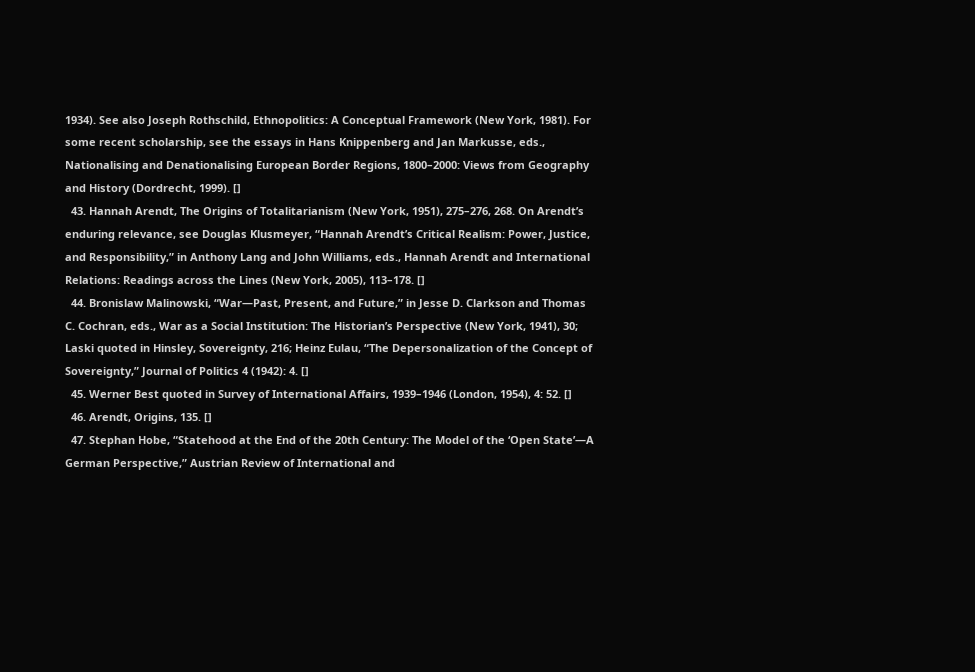1934). See also Joseph Rothschild, Ethnopolitics: A Conceptual Framework (New York, 1981). For some recent scholarship, see the essays in Hans Knippenberg and Jan Markusse, eds., Nationalising and Denationalising European Border Regions, 1800–2000: Views from Geography and History (Dordrecht, 1999). []
  43. Hannah Arendt, The Origins of Totalitarianism (New York, 1951), 275–276, 268. On Arendt’s enduring relevance, see Douglas Klusmeyer, “Hannah Arendt’s Critical Realism: Power, Justice, and Responsibility,” in Anthony Lang and John Williams, eds., Hannah Arendt and International Relations: Readings across the Lines (New York, 2005), 113–178. []
  44. Bronislaw Malinowski, “War—Past, Present, and Future,” in Jesse D. Clarkson and Thomas C. Cochran, eds., War as a Social Institution: The Historian’s Perspective (New York, 1941), 30; Laski quoted in Hinsley, Sovereignty, 216; Heinz Eulau, “The Depersonalization of the Concept of Sovereignty,” Journal of Politics 4 (1942): 4. []
  45. Werner Best quoted in Survey of International Affairs, 1939–1946 (London, 1954), 4: 52. []
  46. Arendt, Origins, 135. []
  47. Stephan Hobe, “Statehood at the End of the 20th Century: The Model of the ‘Open State’—A German Perspective,” Austrian Review of International and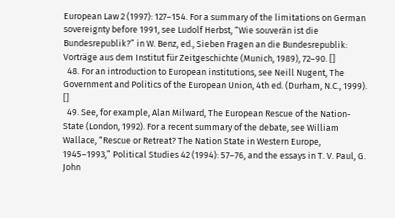European Law 2 (1997): 127–154. For a summary of the limitations on German sovereignty before 1991, see Ludolf Herbst, “Wie souverän ist die Bundesrepublik?” in W. Benz, ed., Sieben Fragen an die Bundesrepublik: Vorträge aus dem Institut für Zeitgeschichte (Munich, 1989), 72–90. []
  48. For an introduction to European institutions, see Neill Nugent, The Government and Politics of the European Union, 4th ed. (Durham, N.C., 1999). []
  49. See, for example, Alan Milward, The European Rescue of the Nation-State (London, 1992). For a recent summary of the debate, see William Wallace, “Rescue or Retreat? The Nation State in Western Europe, 1945–1993,” Political Studies 42 (1994): 57–76, and the essays in T. V. Paul, G. John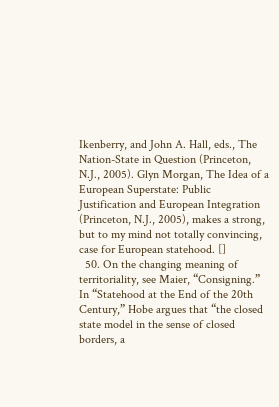Ikenberry, and John A. Hall, eds., The Nation-State in Question (Princeton, N.J., 2005). Glyn Morgan, The Idea of a European Superstate: Public Justification and European Integration (Princeton, N.J., 2005), makes a strong, but to my mind not totally convincing, case for European statehood. []
  50. On the changing meaning of territoriality, see Maier, “Consigning.” In “Statehood at the End of the 20th Century,” Hobe argues that “the closed state model in the sense of closed borders, a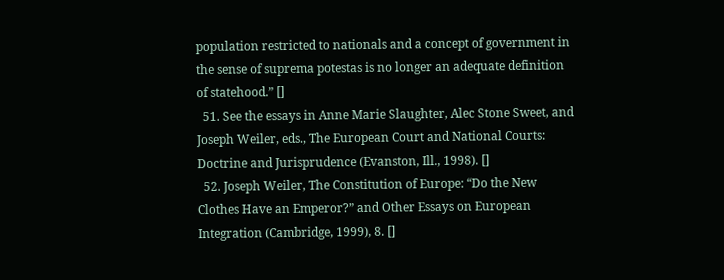population restricted to nationals and a concept of government in the sense of suprema potestas is no longer an adequate definition of statehood.” []
  51. See the essays in Anne Marie Slaughter, Alec Stone Sweet, and Joseph Weiler, eds., The European Court and National Courts: Doctrine and Jurisprudence (Evanston, Ill., 1998). []
  52. Joseph Weiler, The Constitution of Europe: “Do the New Clothes Have an Emperor?” and Other Essays on European Integration (Cambridge, 1999), 8. []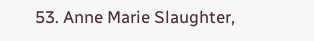53. Anne Marie Slaughter,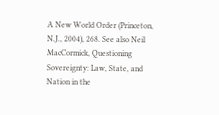A New World Order (Princeton, N.J., 2004), 268. See also Neil MacCormick, Questioning Sovereignty: Law, State, and Nation in the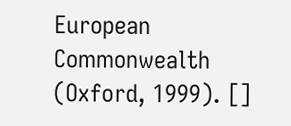European Commonwealth (Oxford, 1999). []